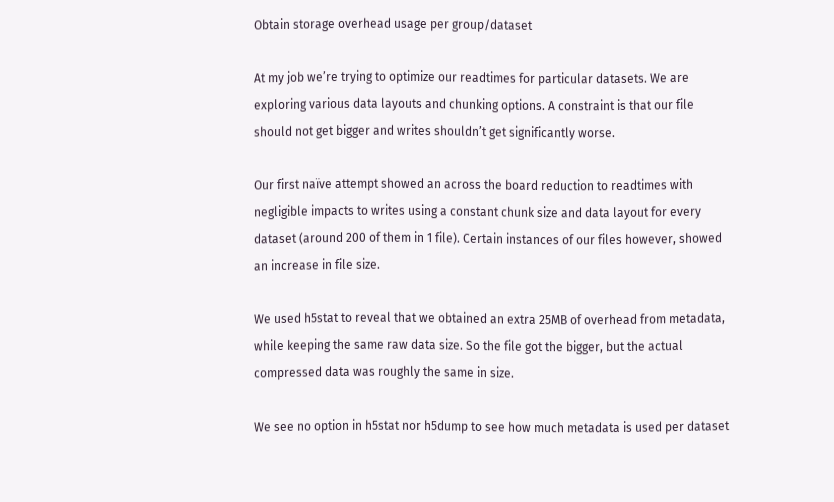Obtain storage overhead usage per group/dataset

At my job we’re trying to optimize our readtimes for particular datasets. We are exploring various data layouts and chunking options. A constraint is that our file should not get bigger and writes shouldn’t get significantly worse.

Our first naïve attempt showed an across the board reduction to readtimes with negligible impacts to writes using a constant chunk size and data layout for every dataset (around 200 of them in 1 file). Certain instances of our files however, showed an increase in file size.

We used h5stat to reveal that we obtained an extra 25MB of overhead from metadata, while keeping the same raw data size. So the file got the bigger, but the actual compressed data was roughly the same in size.

We see no option in h5stat nor h5dump to see how much metadata is used per dataset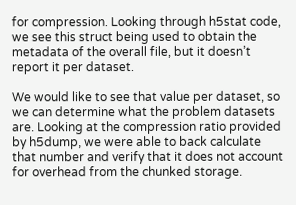for compression. Looking through h5stat code, we see this struct being used to obtain the metadata of the overall file, but it doesn’t report it per dataset.

We would like to see that value per dataset, so we can determine what the problem datasets are. Looking at the compression ratio provided by h5dump, we were able to back calculate that number and verify that it does not account for overhead from the chunked storage.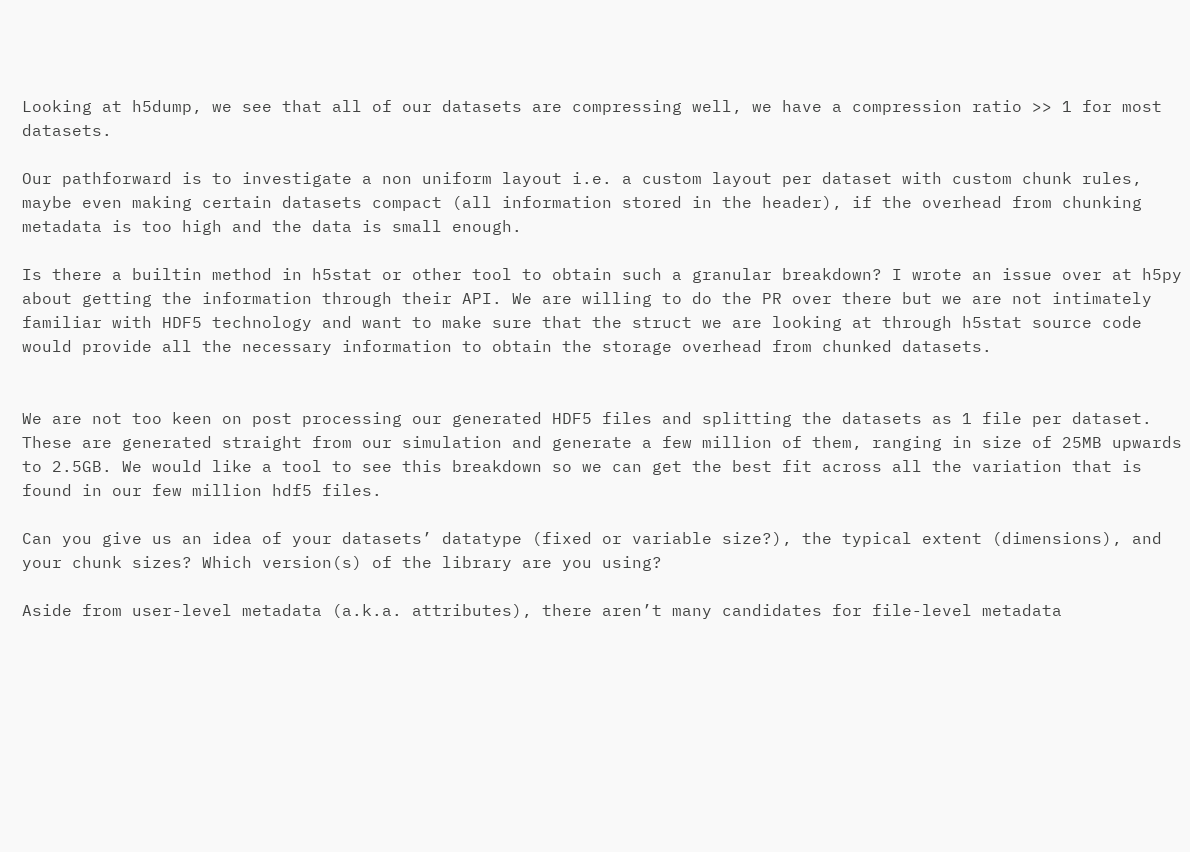Looking at h5dump, we see that all of our datasets are compressing well, we have a compression ratio >> 1 for most datasets.

Our pathforward is to investigate a non uniform layout i.e. a custom layout per dataset with custom chunk rules, maybe even making certain datasets compact (all information stored in the header), if the overhead from chunking metadata is too high and the data is small enough.

Is there a builtin method in h5stat or other tool to obtain such a granular breakdown? I wrote an issue over at h5py about getting the information through their API. We are willing to do the PR over there but we are not intimately familiar with HDF5 technology and want to make sure that the struct we are looking at through h5stat source code would provide all the necessary information to obtain the storage overhead from chunked datasets.


We are not too keen on post processing our generated HDF5 files and splitting the datasets as 1 file per dataset. These are generated straight from our simulation and generate a few million of them, ranging in size of 25MB upwards to 2.5GB. We would like a tool to see this breakdown so we can get the best fit across all the variation that is found in our few million hdf5 files.

Can you give us an idea of your datasets’ datatype (fixed or variable size?), the typical extent (dimensions), and your chunk sizes? Which version(s) of the library are you using?

Aside from user-level metadata (a.k.a. attributes), there aren’t many candidates for file-level metadata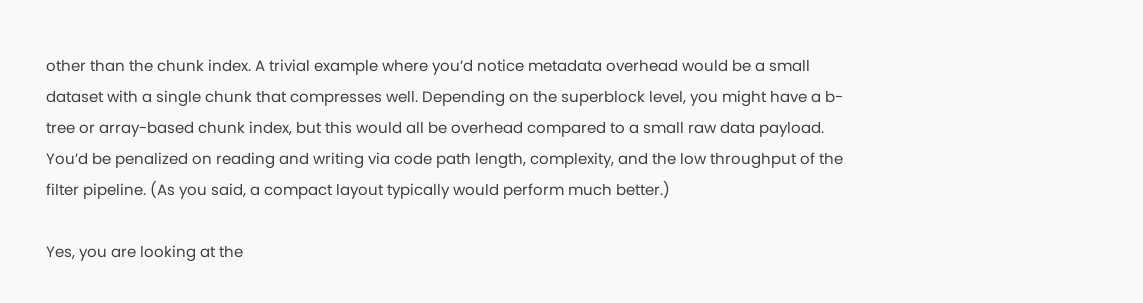other than the chunk index. A trivial example where you’d notice metadata overhead would be a small dataset with a single chunk that compresses well. Depending on the superblock level, you might have a b-tree or array-based chunk index, but this would all be overhead compared to a small raw data payload. You’d be penalized on reading and writing via code path length, complexity, and the low throughput of the filter pipeline. (As you said, a compact layout typically would perform much better.)

Yes, you are looking at the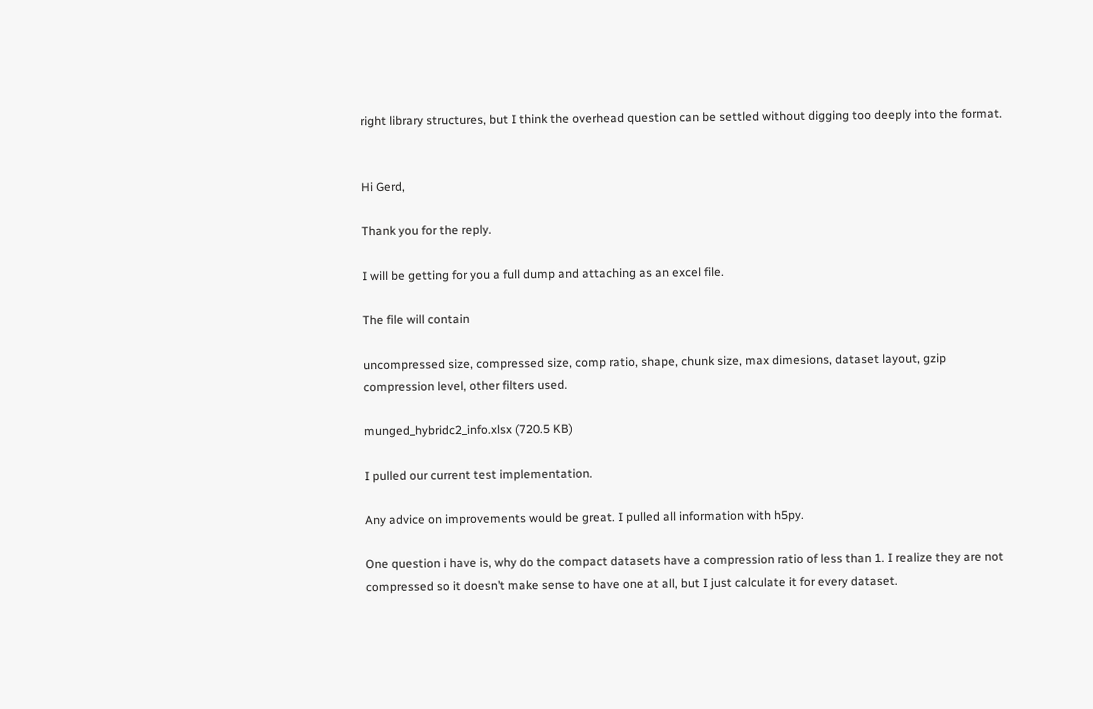right library structures, but I think the overhead question can be settled without digging too deeply into the format.


Hi Gerd,

Thank you for the reply.

I will be getting for you a full dump and attaching as an excel file.

The file will contain

uncompressed size, compressed size, comp ratio, shape, chunk size, max dimesions, dataset layout, gzip compression level, other filters used.

munged_hybridc2_info.xlsx (720.5 KB)

I pulled our current test implementation.

Any advice on improvements would be great. I pulled all information with h5py.

One question i have is, why do the compact datasets have a compression ratio of less than 1. I realize they are not compressed so it doesn’t make sense to have one at all, but I just calculate it for every dataset.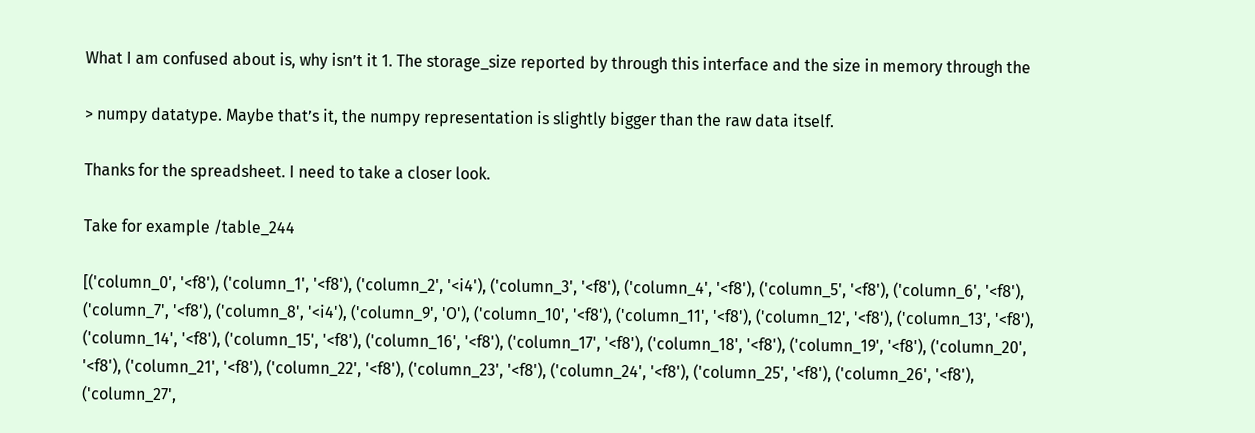What I am confused about is, why isn’t it 1. The storage_size reported by through this interface and the size in memory through the

> numpy datatype. Maybe that’s it, the numpy representation is slightly bigger than the raw data itself.

Thanks for the spreadsheet. I need to take a closer look.

Take for example /table_244

[('column_0', '<f8'), ('column_1', '<f8'), ('column_2', '<i4'), ('column_3', '<f8'), ('column_4', '<f8'), ('column_5', '<f8'), ('column_6', '<f8'), ('column_7', '<f8'), ('column_8', '<i4'), ('column_9', 'O'), ('column_10', '<f8'), ('column_11', '<f8'), ('column_12', '<f8'), ('column_13', '<f8'), ('column_14', '<f8'), ('column_15', '<f8'), ('column_16', '<f8'), ('column_17', '<f8'), ('column_18', '<f8'), ('column_19', '<f8'), ('column_20', '<f8'), ('column_21', '<f8'), ('column_22', '<f8'), ('column_23', '<f8'), ('column_24', '<f8'), ('column_25', '<f8'), ('column_26', '<f8'), ('column_27',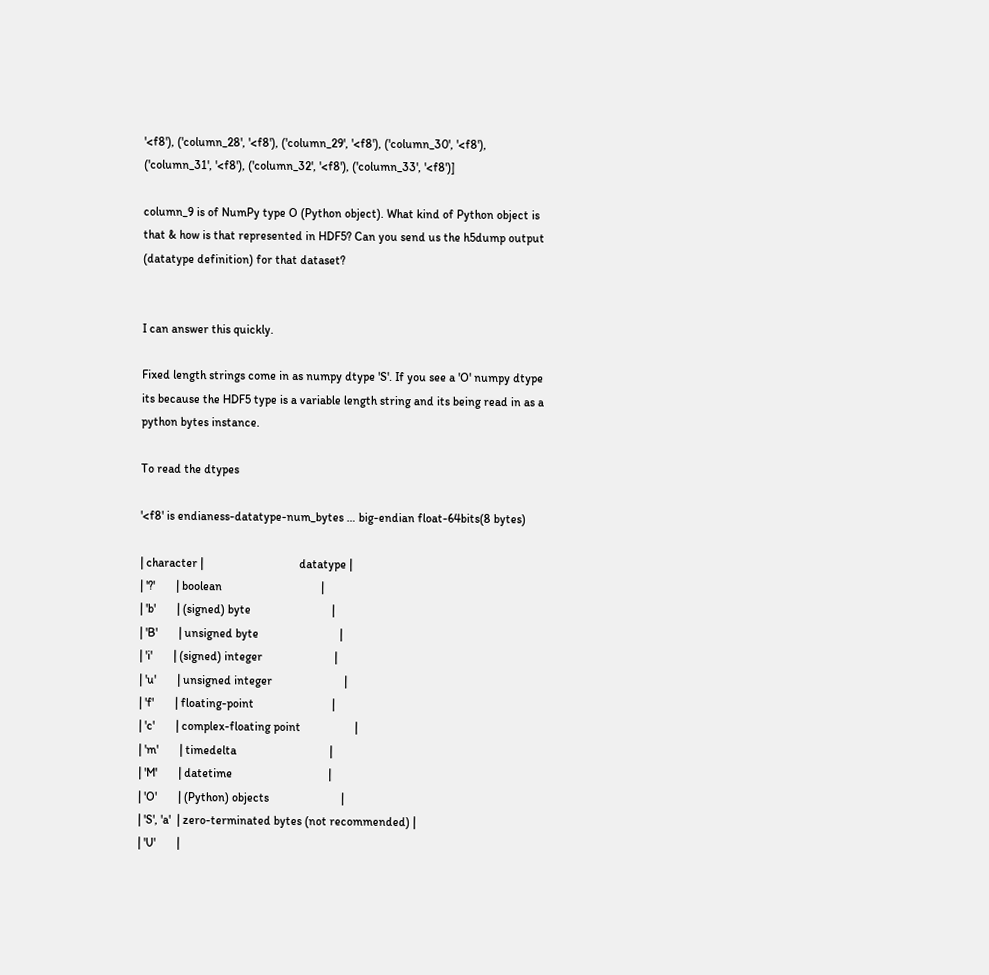'<f8'), ('column_28', '<f8'), ('column_29', '<f8'), ('column_30', '<f8'), ('column_31', '<f8'), ('column_32', '<f8'), ('column_33', '<f8')]

column_9 is of NumPy type O (Python object). What kind of Python object is that & how is that represented in HDF5? Can you send us the h5dump output (datatype definition) for that dataset?


I can answer this quickly.

Fixed length strings come in as numpy dtype 'S'. If you see a 'O' numpy dtype its because the HDF5 type is a variable length string and its being read in as a python bytes instance.

To read the dtypes

'<f8' is endianess-datatype-num_bytes … big-endian float-64bits(8 bytes)

| character |                                datatype |
| '?'       | boolean                                 |
| 'b'       | (signed) byte                           |
| 'B'       | unsigned byte                           |
| 'i'       | (signed) integer                        |
| 'u'       | unsigned integer                        |
| 'f'       | floating-point                          |
| 'c'       | complex-floating point                  |
| 'm'       | timedelta                               |
| 'M'       | datetime                                |
| 'O'       | (Python) objects                        |
| 'S', 'a'  | zero-terminated bytes (not recommended) |
| 'U'       |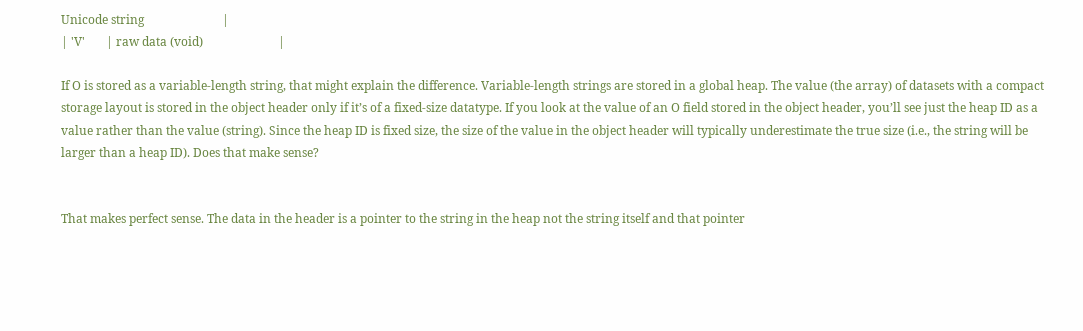Unicode string                          |
| 'V'       | raw data (void)                         |

If O is stored as a variable-length string, that might explain the difference. Variable-length strings are stored in a global heap. The value (the array) of datasets with a compact storage layout is stored in the object header only if it’s of a fixed-size datatype. If you look at the value of an O field stored in the object header, you’ll see just the heap ID as a value rather than the value (string). Since the heap ID is fixed size, the size of the value in the object header will typically underestimate the true size (i.e., the string will be larger than a heap ID). Does that make sense?


That makes perfect sense. The data in the header is a pointer to the string in the heap not the string itself and that pointer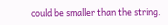could be smaller than the string.